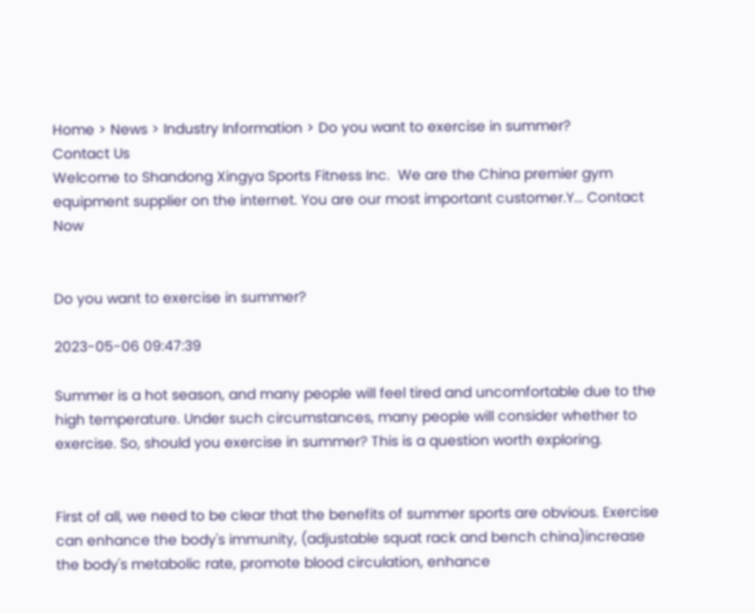Home > News > Industry Information > Do you want to exercise in summer?
Contact Us
Welcome to Shandong Xingya Sports Fitness Inc.  We are the China premier gym equipment supplier on the internet. You are our most important customer.Y... Contact Now


Do you want to exercise in summer?

2023-05-06 09:47:39

Summer is a hot season, and many people will feel tired and uncomfortable due to the high temperature. Under such circumstances, many people will consider whether to exercise. So, should you exercise in summer? This is a question worth exploring.


First of all, we need to be clear that the benefits of summer sports are obvious. Exercise can enhance the body's immunity, (adjustable squat rack and bench china)increase the body's metabolic rate, promote blood circulation, enhance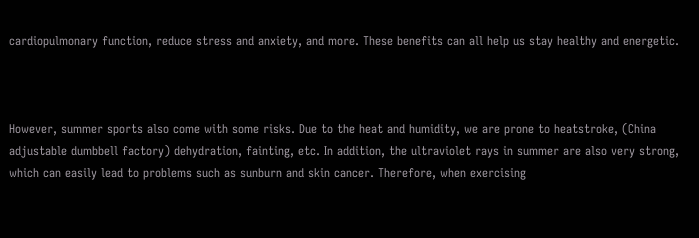cardiopulmonary function, reduce stress and anxiety, and more. These benefits can all help us stay healthy and energetic.



However, summer sports also come with some risks. Due to the heat and humidity, we are prone to heatstroke, (China adjustable dumbbell factory) dehydration, fainting, etc. In addition, the ultraviolet rays in summer are also very strong, which can easily lead to problems such as sunburn and skin cancer. Therefore, when exercising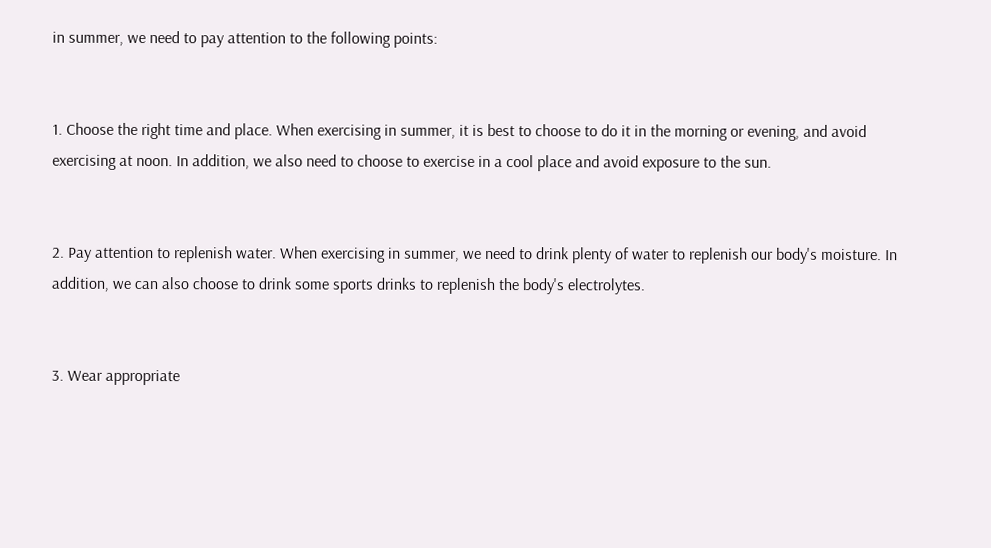in summer, we need to pay attention to the following points:


1. Choose the right time and place. When exercising in summer, it is best to choose to do it in the morning or evening, and avoid exercising at noon. In addition, we also need to choose to exercise in a cool place and avoid exposure to the sun.


2. Pay attention to replenish water. When exercising in summer, we need to drink plenty of water to replenish our body's moisture. In addition, we can also choose to drink some sports drinks to replenish the body's electrolytes.


3. Wear appropriate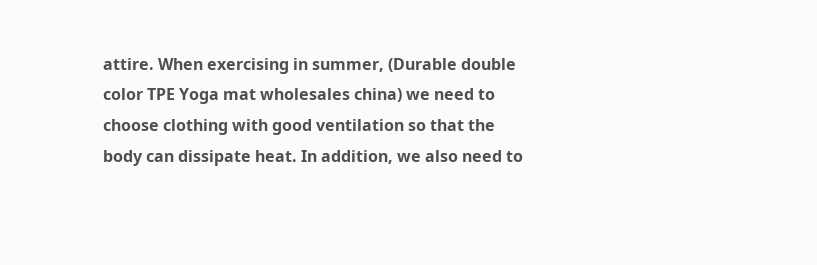attire. When exercising in summer, (Durable double color TPE Yoga mat wholesales china) we need to choose clothing with good ventilation so that the body can dissipate heat. In addition, we also need to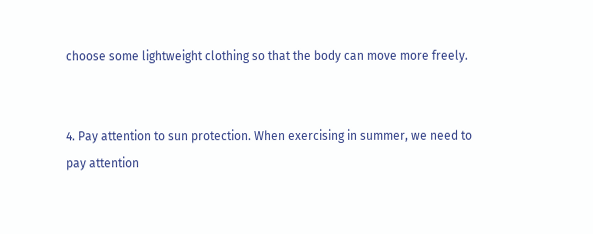choose some lightweight clothing so that the body can move more freely.


4. Pay attention to sun protection. When exercising in summer, we need to pay attention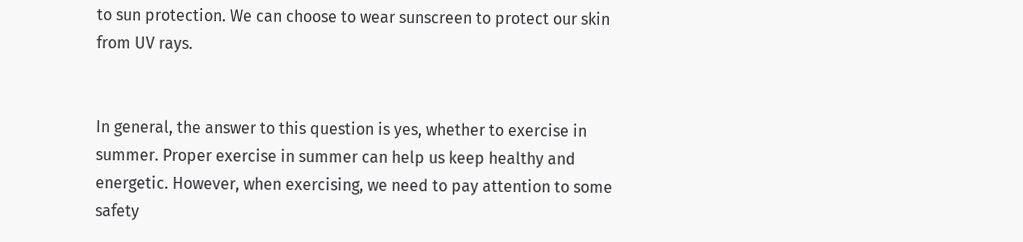to sun protection. We can choose to wear sunscreen to protect our skin from UV rays.


In general, the answer to this question is yes, whether to exercise in summer. Proper exercise in summer can help us keep healthy and energetic. However, when exercising, we need to pay attention to some safety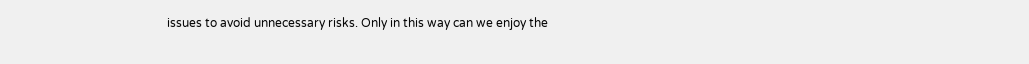issues to avoid unnecessary risks. Only in this way can we enjoy the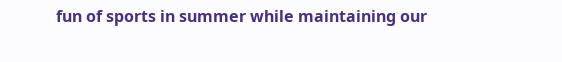fun of sports in summer while maintaining our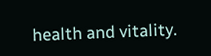health and vitality.